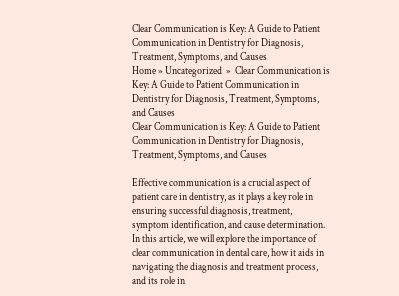Clear Communication is Key: A Guide to Patient Communication in Dentistry for Diagnosis, Treatment, Symptoms, and Causes
Home » Uncategorized  »  Clear Communication is Key: A Guide to Patient Communication in Dentistry for Diagnosis, Treatment, Symptoms, and Causes
Clear Communication is Key: A Guide to Patient Communication in Dentistry for Diagnosis, Treatment, Symptoms, and Causes

Effective communication is a crucial aspect of patient care in dentistry, as it plays a key role in ensuring successful diagnosis, treatment, symptom identification, and cause determination. In this article, we will explore the importance of clear communication in dental care, how it aids in navigating the diagnosis and treatment process, and its role in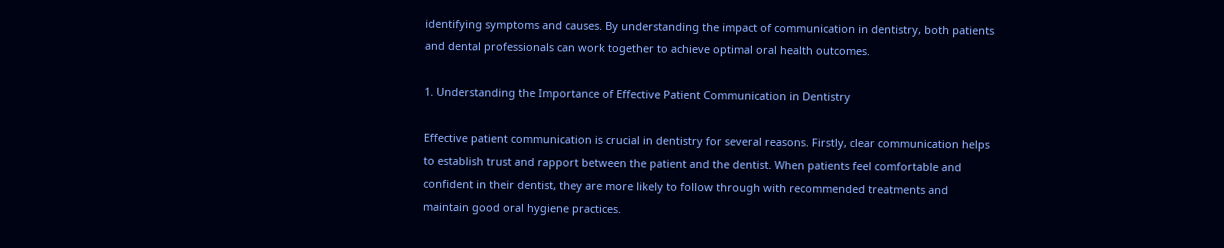identifying symptoms and causes. By understanding the impact of communication in dentistry, both patients and dental professionals can work together to achieve optimal oral health outcomes.

1. Understanding the Importance of Effective Patient Communication in Dentistry

Effective patient communication is crucial in dentistry for several reasons. Firstly, clear communication helps to establish trust and rapport between the patient and the dentist. When patients feel comfortable and confident in their dentist, they are more likely to follow through with recommended treatments and maintain good oral hygiene practices.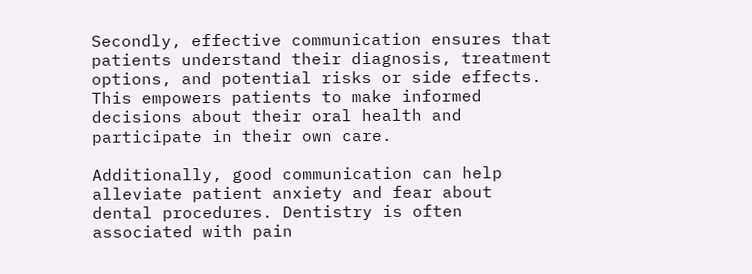Secondly, effective communication ensures that patients understand their diagnosis, treatment options, and potential risks or side effects. This empowers patients to make informed decisions about their oral health and participate in their own care.

Additionally, good communication can help alleviate patient anxiety and fear about dental procedures. Dentistry is often associated with pain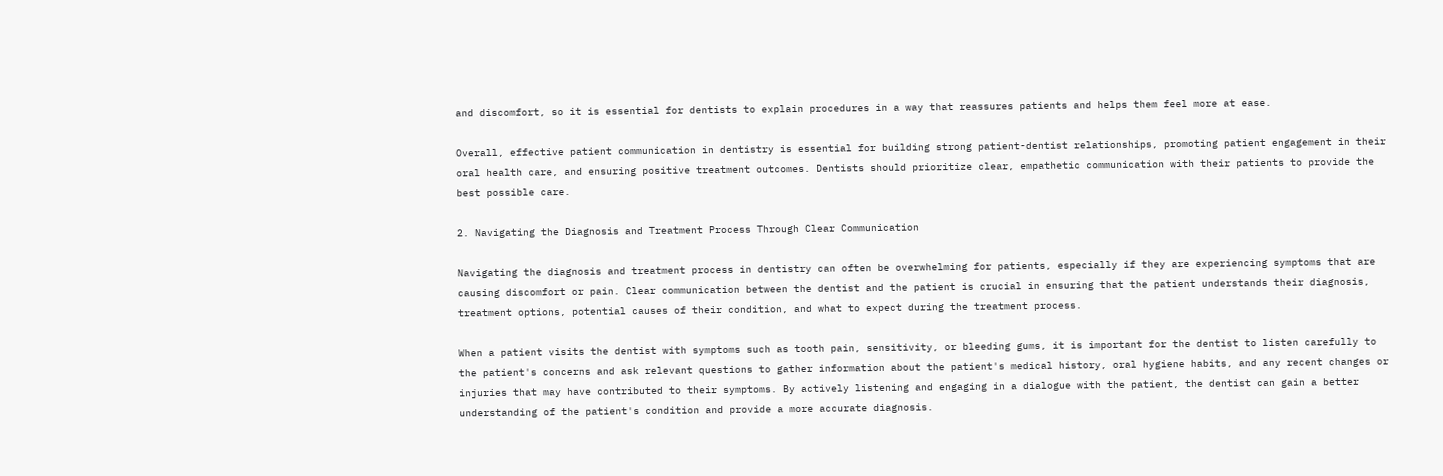and discomfort, so it is essential for dentists to explain procedures in a way that reassures patients and helps them feel more at ease.

Overall, effective patient communication in dentistry is essential for building strong patient-dentist relationships, promoting patient engagement in their oral health care, and ensuring positive treatment outcomes. Dentists should prioritize clear, empathetic communication with their patients to provide the best possible care.

2. Navigating the Diagnosis and Treatment Process Through Clear Communication

Navigating the diagnosis and treatment process in dentistry can often be overwhelming for patients, especially if they are experiencing symptoms that are causing discomfort or pain. Clear communication between the dentist and the patient is crucial in ensuring that the patient understands their diagnosis, treatment options, potential causes of their condition, and what to expect during the treatment process.

When a patient visits the dentist with symptoms such as tooth pain, sensitivity, or bleeding gums, it is important for the dentist to listen carefully to the patient's concerns and ask relevant questions to gather information about the patient's medical history, oral hygiene habits, and any recent changes or injuries that may have contributed to their symptoms. By actively listening and engaging in a dialogue with the patient, the dentist can gain a better understanding of the patient's condition and provide a more accurate diagnosis.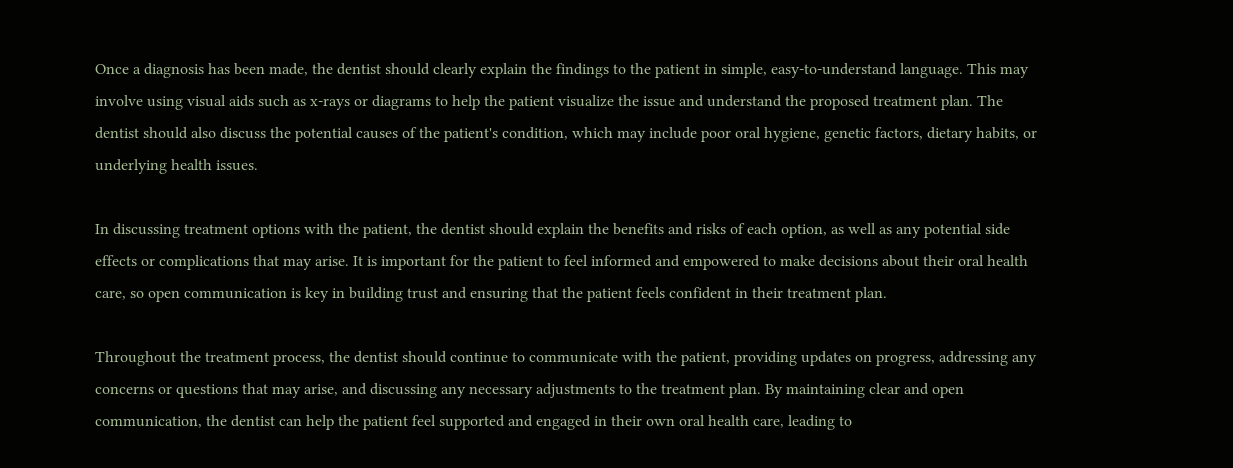Once a diagnosis has been made, the dentist should clearly explain the findings to the patient in simple, easy-to-understand language. This may involve using visual aids such as x-rays or diagrams to help the patient visualize the issue and understand the proposed treatment plan. The dentist should also discuss the potential causes of the patient's condition, which may include poor oral hygiene, genetic factors, dietary habits, or underlying health issues.

In discussing treatment options with the patient, the dentist should explain the benefits and risks of each option, as well as any potential side effects or complications that may arise. It is important for the patient to feel informed and empowered to make decisions about their oral health care, so open communication is key in building trust and ensuring that the patient feels confident in their treatment plan.

Throughout the treatment process, the dentist should continue to communicate with the patient, providing updates on progress, addressing any concerns or questions that may arise, and discussing any necessary adjustments to the treatment plan. By maintaining clear and open communication, the dentist can help the patient feel supported and engaged in their own oral health care, leading to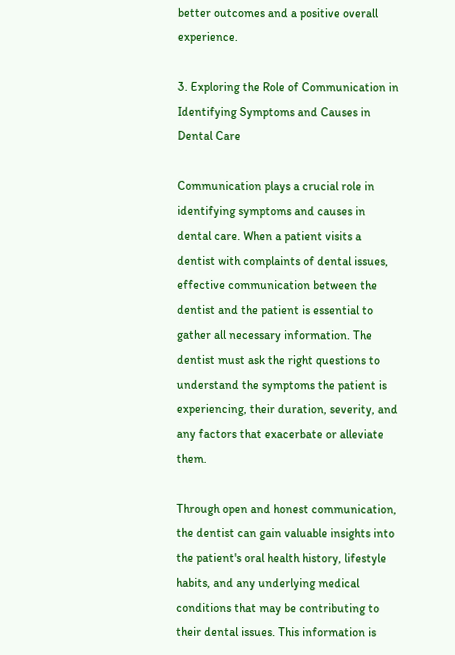better outcomes and a positive overall experience.

3. Exploring the Role of Communication in Identifying Symptoms and Causes in Dental Care

Communication plays a crucial role in identifying symptoms and causes in dental care. When a patient visits a dentist with complaints of dental issues, effective communication between the dentist and the patient is essential to gather all necessary information. The dentist must ask the right questions to understand the symptoms the patient is experiencing, their duration, severity, and any factors that exacerbate or alleviate them.

Through open and honest communication, the dentist can gain valuable insights into the patient's oral health history, lifestyle habits, and any underlying medical conditions that may be contributing to their dental issues. This information is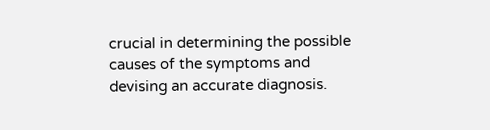crucial in determining the possible causes of the symptoms and devising an accurate diagnosis.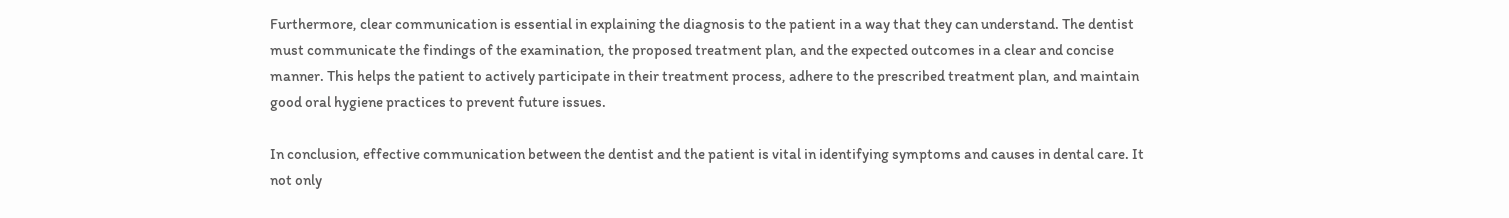Furthermore, clear communication is essential in explaining the diagnosis to the patient in a way that they can understand. The dentist must communicate the findings of the examination, the proposed treatment plan, and the expected outcomes in a clear and concise manner. This helps the patient to actively participate in their treatment process, adhere to the prescribed treatment plan, and maintain good oral hygiene practices to prevent future issues.

In conclusion, effective communication between the dentist and the patient is vital in identifying symptoms and causes in dental care. It not only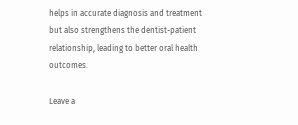helps in accurate diagnosis and treatment but also strengthens the dentist-patient relationship, leading to better oral health outcomes.

Leave a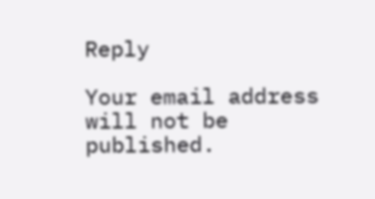Reply

Your email address will not be published.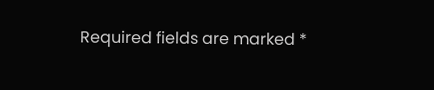Required fields are marked *